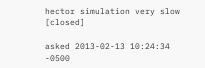hector simulation very slow [closed]

asked 2013-02-13 10:24:34 -0500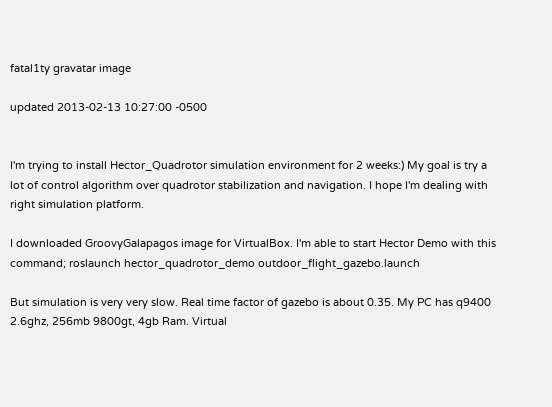fatal1ty gravatar image

updated 2013-02-13 10:27:00 -0500


I'm trying to install Hector_Quadrotor simulation environment for 2 weeks:) My goal is try a lot of control algorithm over quadrotor stabilization and navigation. I hope I'm dealing with right simulation platform.

I downloaded GroovyGalapagos image for VirtualBox. I'm able to start Hector Demo with this command; roslaunch hector_quadrotor_demo outdoor_flight_gazebo.launch

But simulation is very very slow. Real time factor of gazebo is about 0.35. My PC has q9400 2.6ghz, 256mb 9800gt, 4gb Ram. Virtual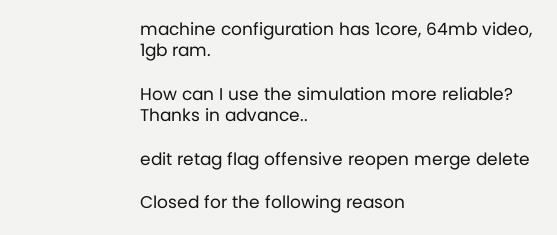machine configuration has 1core, 64mb video, 1gb ram.

How can I use the simulation more reliable? Thanks in advance..

edit retag flag offensive reopen merge delete

Closed for the following reason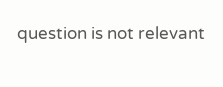question is not relevant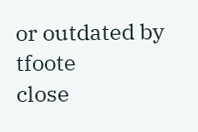or outdated by tfoote
close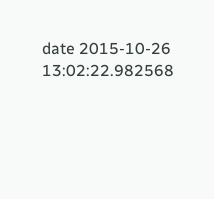date 2015-10-26 13:02:22.982568